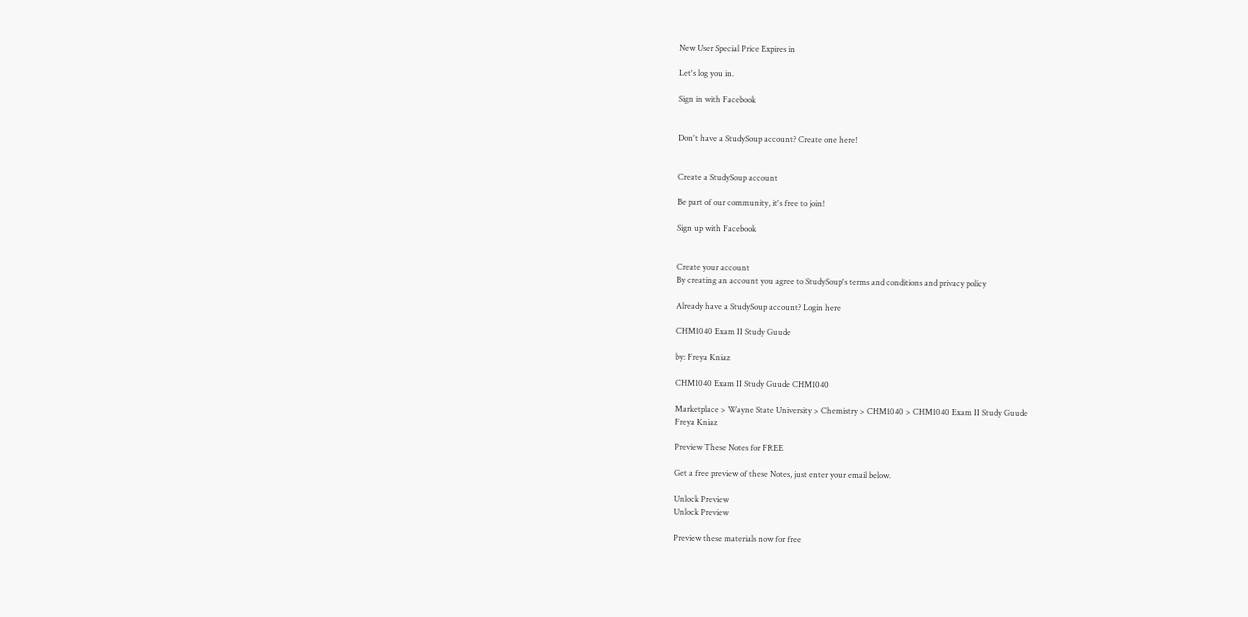New User Special Price Expires in

Let's log you in.

Sign in with Facebook


Don't have a StudySoup account? Create one here!


Create a StudySoup account

Be part of our community, it's free to join!

Sign up with Facebook


Create your account
By creating an account you agree to StudySoup's terms and conditions and privacy policy

Already have a StudySoup account? Login here

CHM1040 Exam II Study Guude

by: Freya Kniaz

CHM1040 Exam II Study Guude CHM1040

Marketplace > Wayne State University > Chemistry > CHM1040 > CHM1040 Exam II Study Guude
Freya Kniaz

Preview These Notes for FREE

Get a free preview of these Notes, just enter your email below.

Unlock Preview
Unlock Preview

Preview these materials now for free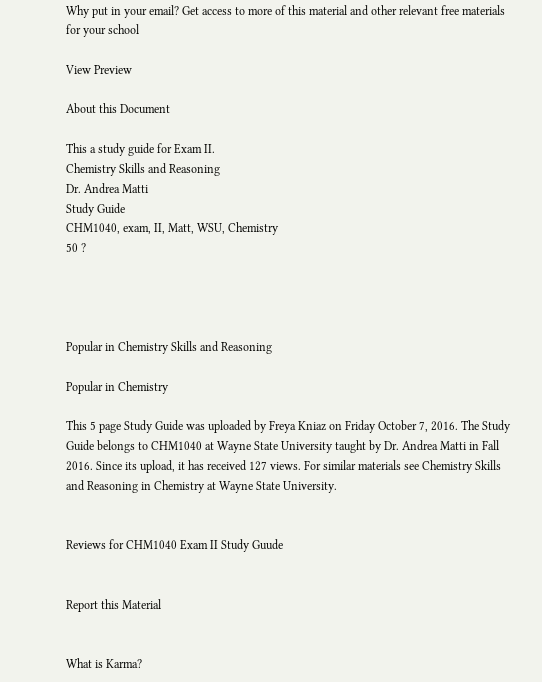Why put in your email? Get access to more of this material and other relevant free materials for your school

View Preview

About this Document

This a study guide for Exam II.
Chemistry Skills and Reasoning
Dr. Andrea Matti
Study Guide
CHM1040, exam, II, Matt, WSU, Chemistry
50 ?




Popular in Chemistry Skills and Reasoning

Popular in Chemistry

This 5 page Study Guide was uploaded by Freya Kniaz on Friday October 7, 2016. The Study Guide belongs to CHM1040 at Wayne State University taught by Dr. Andrea Matti in Fall 2016. Since its upload, it has received 127 views. For similar materials see Chemistry Skills and Reasoning in Chemistry at Wayne State University.


Reviews for CHM1040 Exam II Study Guude


Report this Material


What is Karma?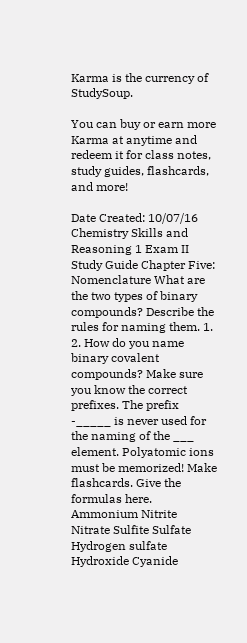Karma is the currency of StudySoup.

You can buy or earn more Karma at anytime and redeem it for class notes, study guides, flashcards, and more!

Date Created: 10/07/16
Chemistry Skills and Reasoning 1 Exam II Study Guide Chapter Five: Nomenclature What are the two types of binary compounds? Describe the rules for naming them. 1. 2. How do you name binary covalent compounds? Make sure you know the correct prefixes. The prefix -_____ is never used for the naming of the ___ element. Polyatomic ions must be memorized! Make flashcards. Give the formulas here. Ammonium Nitrite Nitrate Sulfite Sulfate Hydrogen sulfate Hydroxide Cyanide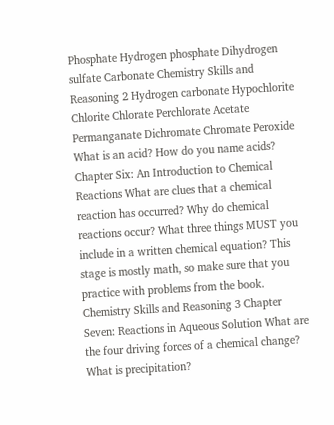Phosphate Hydrogen phosphate Dihydrogen sulfate Carbonate Chemistry Skills and Reasoning 2 Hydrogen carbonate Hypochlorite Chlorite Chlorate Perchlorate Acetate Permanganate Dichromate Chromate Peroxide What is an acid? How do you name acids? Chapter Six: An Introduction to Chemical Reactions What are clues that a chemical reaction has occurred? Why do chemical reactions occur? What three things MUST you include in a written chemical equation? This stage is mostly math, so make sure that you practice with problems from the book. Chemistry Skills and Reasoning 3 Chapter Seven: Reactions in Aqueous Solution What are the four driving forces of a chemical change? What is precipitation?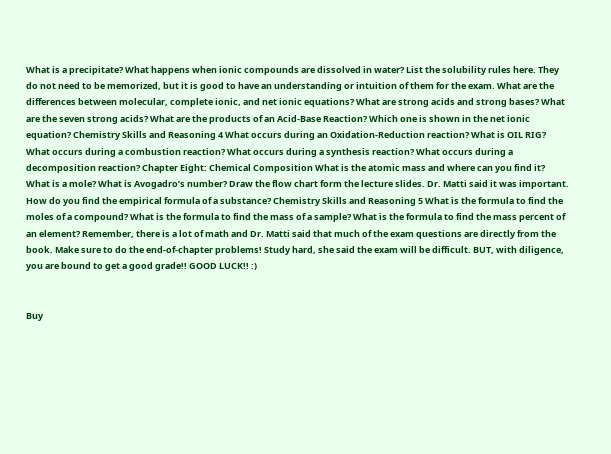What is a precipitate? What happens when ionic compounds are dissolved in water? List the solubility rules here. They do not need to be memorized, but it is good to have an understanding or intuition of them for the exam. What are the differences between molecular, complete ionic, and net ionic equations? What are strong acids and strong bases? What are the seven strong acids? What are the products of an Acid-Base Reaction? Which one is shown in the net ionic equation? Chemistry Skills and Reasoning 4 What occurs during an Oxidation-Reduction reaction? What is OIL RIG? What occurs during a combustion reaction? What occurs during a synthesis reaction? What occurs during a decomposition reaction? Chapter Eight: Chemical Composition What is the atomic mass and where can you find it? What is a mole? What is Avogadro’s number? Draw the flow chart form the lecture slides. Dr. Matti said it was important. How do you find the empirical formula of a substance? Chemistry Skills and Reasoning 5 What is the formula to find the moles of a compound? What is the formula to find the mass of a sample? What is the formula to find the mass percent of an element? Remember, there is a lot of math and Dr. Matti said that much of the exam questions are directly from the book. Make sure to do the end-of-chapter problems! Study hard, she said the exam will be difficult. BUT, with diligence, you are bound to get a good grade!! GOOD LUCK!! :)


Buy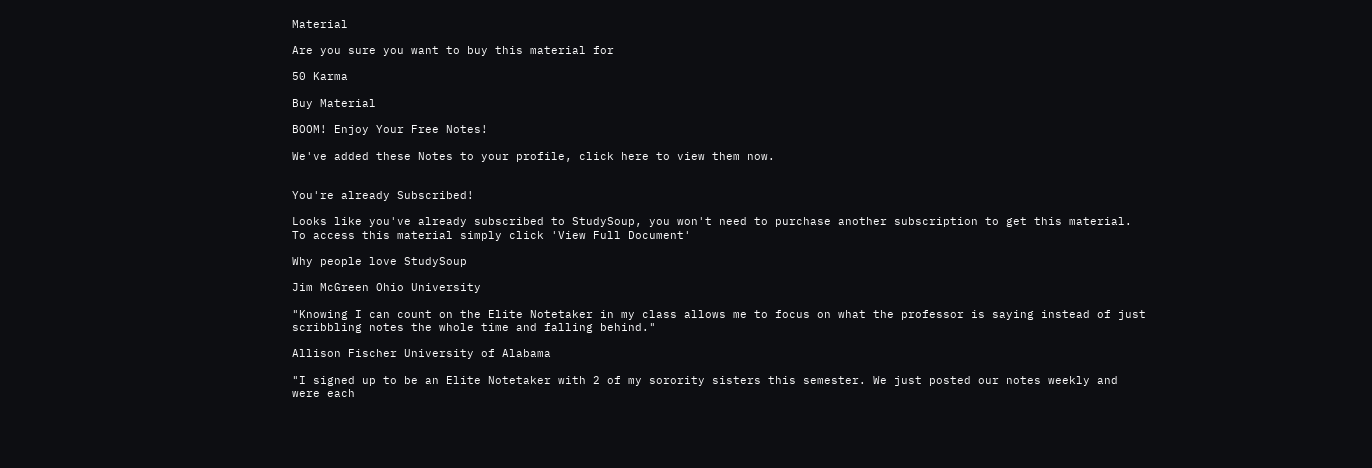Material

Are you sure you want to buy this material for

50 Karma

Buy Material

BOOM! Enjoy Your Free Notes!

We've added these Notes to your profile, click here to view them now.


You're already Subscribed!

Looks like you've already subscribed to StudySoup, you won't need to purchase another subscription to get this material. To access this material simply click 'View Full Document'

Why people love StudySoup

Jim McGreen Ohio University

"Knowing I can count on the Elite Notetaker in my class allows me to focus on what the professor is saying instead of just scribbling notes the whole time and falling behind."

Allison Fischer University of Alabama

"I signed up to be an Elite Notetaker with 2 of my sorority sisters this semester. We just posted our notes weekly and were each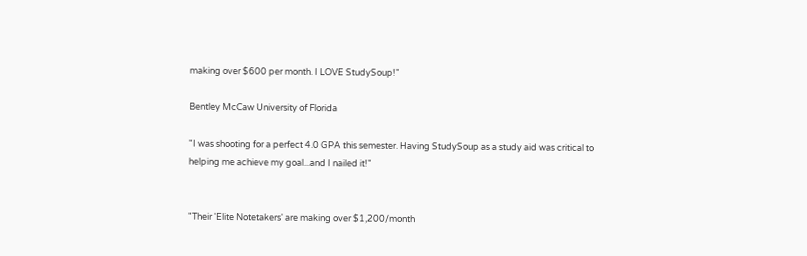making over $600 per month. I LOVE StudySoup!"

Bentley McCaw University of Florida

"I was shooting for a perfect 4.0 GPA this semester. Having StudySoup as a study aid was critical to helping me achieve my goal...and I nailed it!"


"Their 'Elite Notetakers' are making over $1,200/month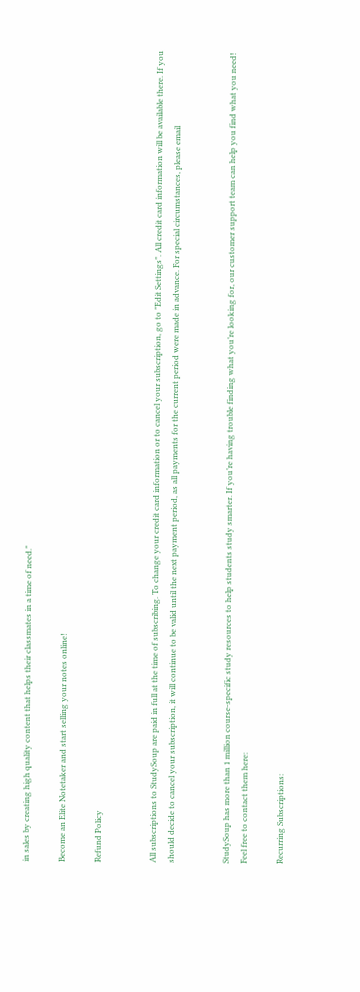in sales by creating high quality content that helps their classmates in a time of need."

Become an Elite Notetaker and start selling your notes online!

Refund Policy


All subscriptions to StudySoup are paid in full at the time of subscribing. To change your credit card information or to cancel your subscription, go to "Edit Settings". All credit card information will be available there. If you should decide to cancel your subscription, it will continue to be valid until the next payment period, as all payments for the current period were made in advance. For special circumstances, please email


StudySoup has more than 1 million course-specific study resources to help students study smarter. If you’re having trouble finding what you’re looking for, our customer support team can help you find what you need! Feel free to contact them here:

Recurring Subscriptions: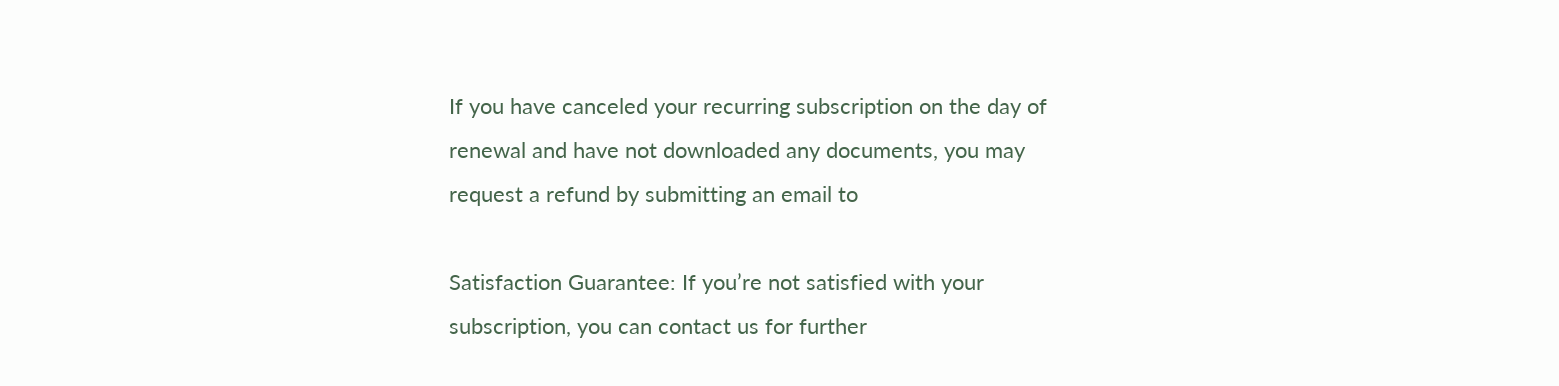If you have canceled your recurring subscription on the day of renewal and have not downloaded any documents, you may request a refund by submitting an email to

Satisfaction Guarantee: If you’re not satisfied with your subscription, you can contact us for further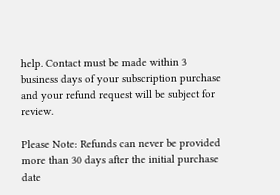help. Contact must be made within 3 business days of your subscription purchase and your refund request will be subject for review.

Please Note: Refunds can never be provided more than 30 days after the initial purchase date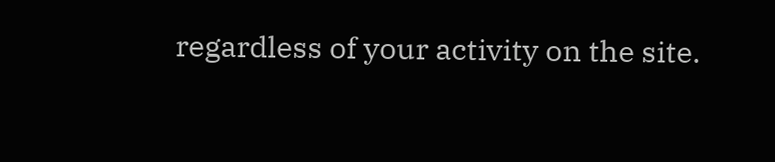regardless of your activity on the site.